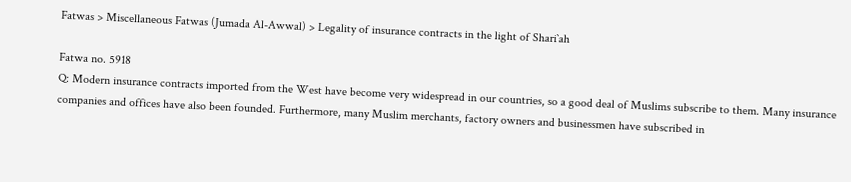Fatwas > Miscellaneous Fatwas (Jumada Al-Awwal) > Legality of insurance contracts in the light of Shari`ah

Fatwa no. 5918
Q: Modern insurance contracts imported from the West have become very widespread in our countries, so a good deal of Muslims subscribe to them. Many insurance companies and offices have also been founded. Furthermore, many Muslim merchants, factory owners and businessmen have subscribed in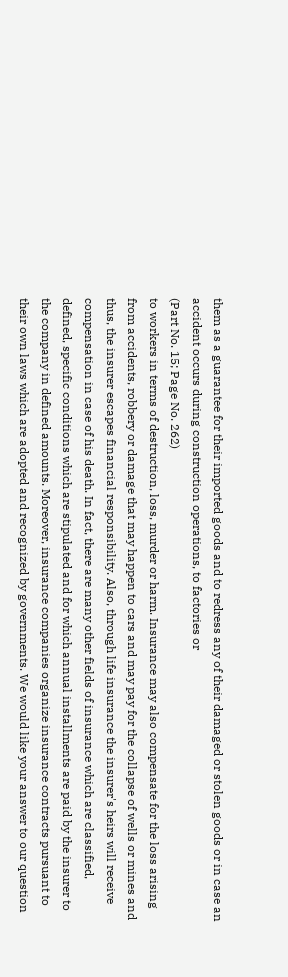them as a guarantee for their imported goods and to redress any of their damaged or stolen goods or in case an accident occurs during construction operations, to factories or
(Part No. 15; Page No. 262)
to workers in terms of destruction, loss, murder or harm. Insurance may also compensate for the loss arising from accidents, robbery or damage that may happen to cars and may pay for the collapse of wells or mines and thus, the insurer escapes financial responsibility. Also, through life insurance the insurer's heirs will receive compensation in case of his death. In fact, there are many other fields of insurance which are classified, defined, specific conditions which are stipulated and for which annual installments are paid by the insurer to the company in defined amounts. Moreover, insurance companies organize insurance contracts pursuant to their own laws which are adopted and recognized by governments. We would like your answer to our question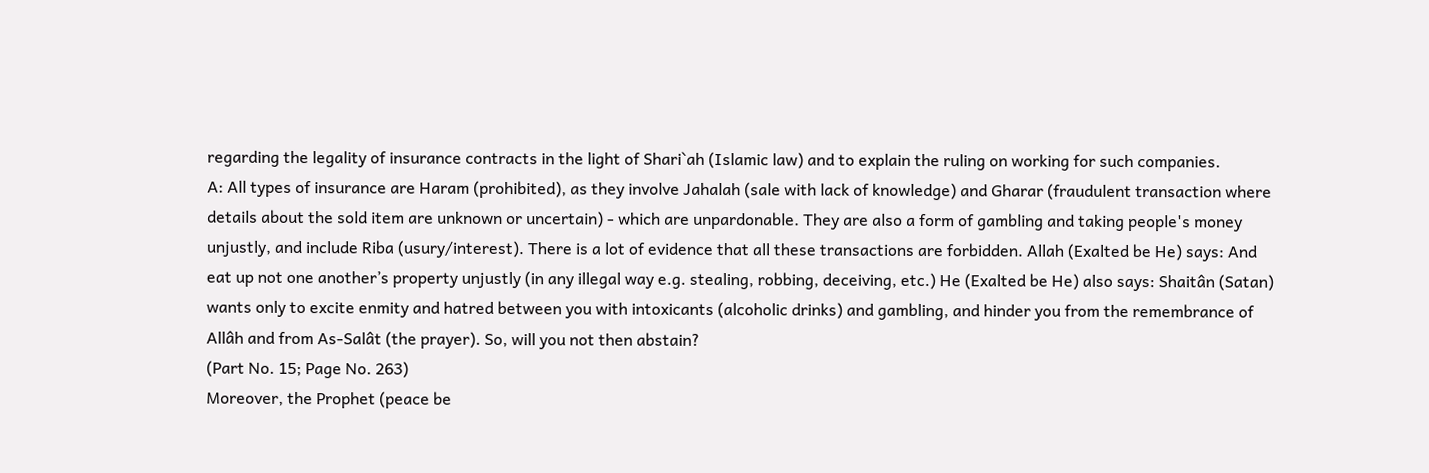regarding the legality of insurance contracts in the light of Shari`ah (Islamic law) and to explain the ruling on working for such companies.
A: All types of insurance are Haram (prohibited), as they involve Jahalah (sale with lack of knowledge) and Gharar (fraudulent transaction where details about the sold item are unknown or uncertain) - which are unpardonable. They are also a form of gambling and taking people's money unjustly, and include Riba (usury/interest). There is a lot of evidence that all these transactions are forbidden. Allah (Exalted be He) says: And eat up not one another’s property unjustly (in any illegal way e.g. stealing, robbing, deceiving, etc.) He (Exalted be He) also says: Shaitân (Satan) wants only to excite enmity and hatred between you with intoxicants (alcoholic drinks) and gambling, and hinder you from the remembrance of Allâh and from As-Salât (the prayer). So, will you not then abstain?
(Part No. 15; Page No. 263)
Moreover, the Prophet (peace be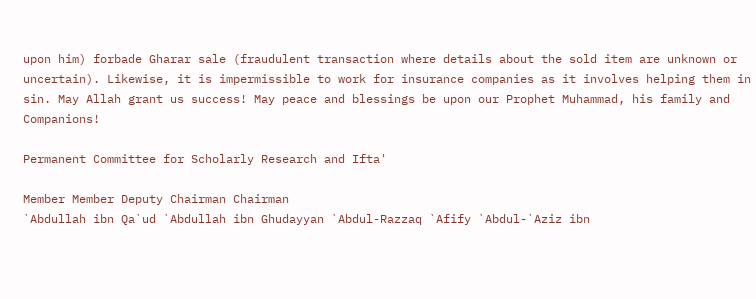upon him) forbade Gharar sale (fraudulent transaction where details about the sold item are unknown or uncertain). Likewise, it is impermissible to work for insurance companies as it involves helping them in sin. May Allah grant us success! May peace and blessings be upon our Prophet Muhammad, his family and Companions!

Permanent Committee for Scholarly Research and Ifta'

Member Member Deputy Chairman Chairman
`Abdullah ibn Qa`ud `Abdullah ibn Ghudayyan `Abdul-Razzaq `Afify `Abdul-`Aziz ibn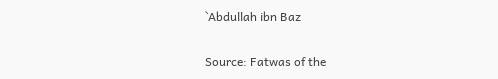`Abdullah ibn Baz

Source: Fatwas of the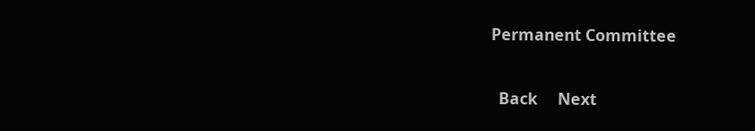Permanent Committee

  Back     Next